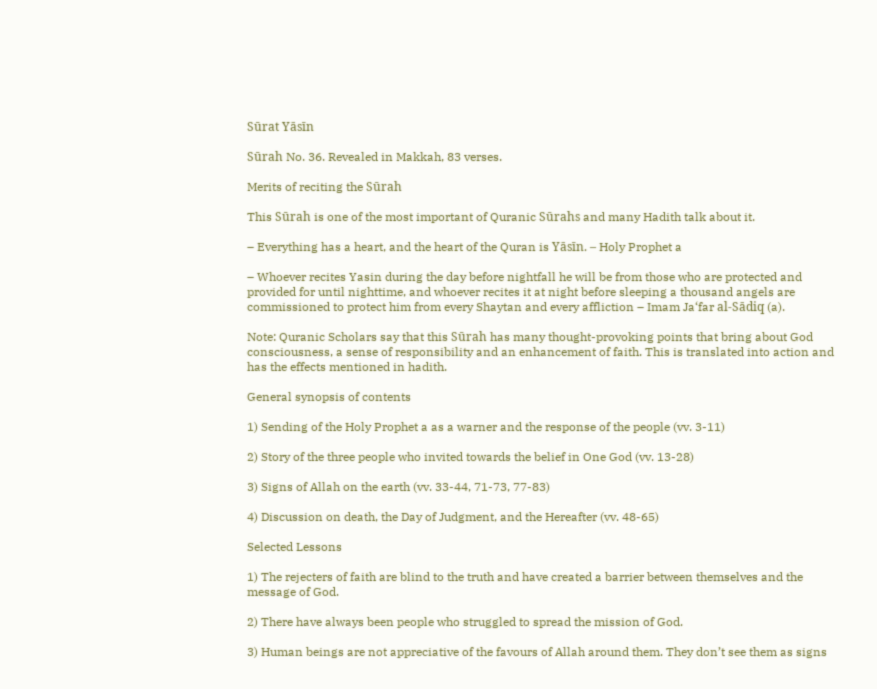Sūrat Yāsīn

Sūrah No. 36. Revealed in Makkah, 83 verses.

Merits of reciting the Sūrah

This Sūrah is one of the most important of Quranic Sūrahs and many Hadith talk about it.

– Everything has a heart, and the heart of the Quran is Yāsīn. – Holy Prophet a

– Whoever recites Yasin during the day before nightfall he will be from those who are protected and provided for until nighttime, and whoever recites it at night before sleeping a thousand angels are commissioned to protect him from every Shaytan and every affliction – Imam Ja‘far al-Sādiq (a).

Note: Quranic Scholars say that this Sūrah has many thought-provoking points that bring about God consciousness, a sense of responsibility and an enhancement of faith. This is translated into action and has the effects mentioned in hadith.

General synopsis of contents

1) Sending of the Holy Prophet a as a warner and the response of the people (vv. 3-11)

2) Story of the three people who invited towards the belief in One God (vv. 13-28)

3) Signs of Allah on the earth (vv. 33-44, 71-73, 77-83)

4) Discussion on death, the Day of Judgment, and the Hereafter (vv. 48-65)

Selected Lessons

1) The rejecters of faith are blind to the truth and have created a barrier between themselves and the message of God.

2) There have always been people who struggled to spread the mission of God.

3) Human beings are not appreciative of the favours of Allah around them. They don’t see them as signs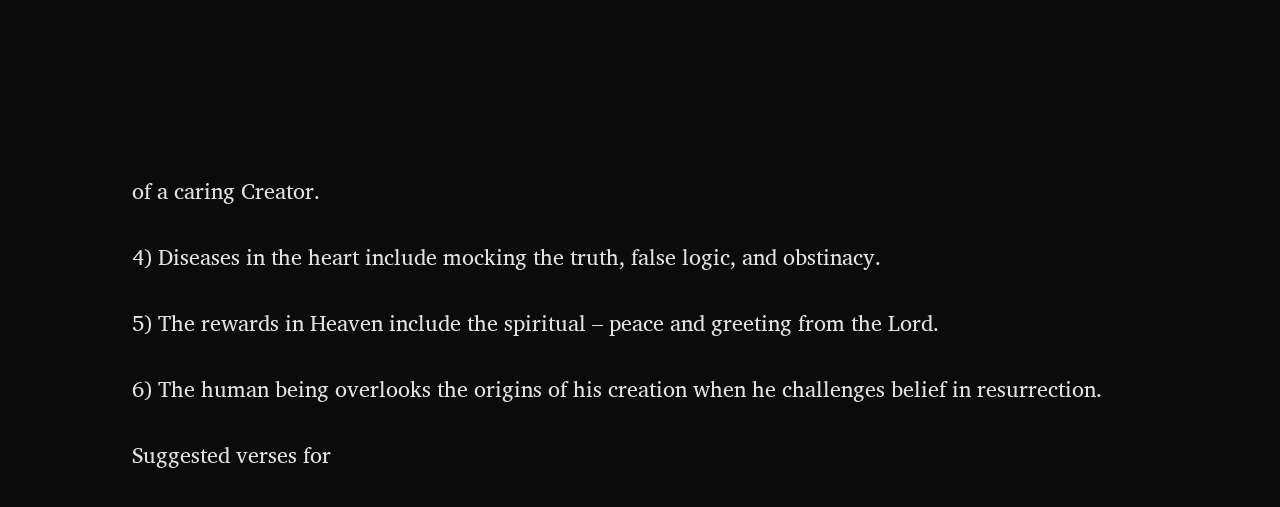of a caring Creator.

4) Diseases in the heart include mocking the truth, false logic, and obstinacy.

5) The rewards in Heaven include the spiritual – peace and greeting from the Lord.

6) The human being overlooks the origins of his creation when he challenges belief in resurrection.

Suggested verses for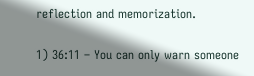reflection and memorization.

1) 36:11 – You can only warn someone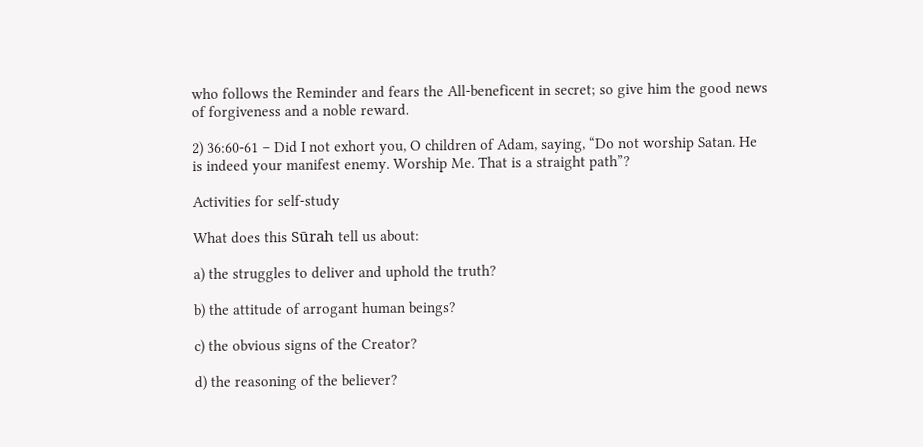who follows the Reminder and fears the All-beneficent in secret; so give him the good news of forgiveness and a noble reward.

2) 36:60-61 – Did I not exhort you, O children of Adam, saying, “Do not worship Satan. He is indeed your manifest enemy. Worship Me. That is a straight path”?

Activities for self-study

What does this Sūrah tell us about:

a) the struggles to deliver and uphold the truth?

b) the attitude of arrogant human beings?

c) the obvious signs of the Creator?

d) the reasoning of the believer?